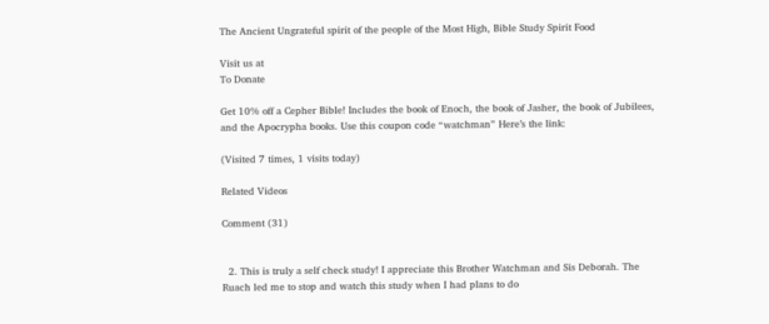The Ancient Ungrateful spirit of the people of the Most High, Bible Study Spirit Food

Visit us at
To Donate

Get 10% off a Cepher Bible! Includes the book of Enoch, the book of Jasher, the book of Jubilees, and the Apocrypha books. Use this coupon code “watchman” Here’s the link:

(Visited 7 times, 1 visits today)

Related Videos

Comment (31)


  2. This is truly a self check study! I appreciate this Brother Watchman and Sis Deborah. The Ruach led me to stop and watch this study when I had plans to do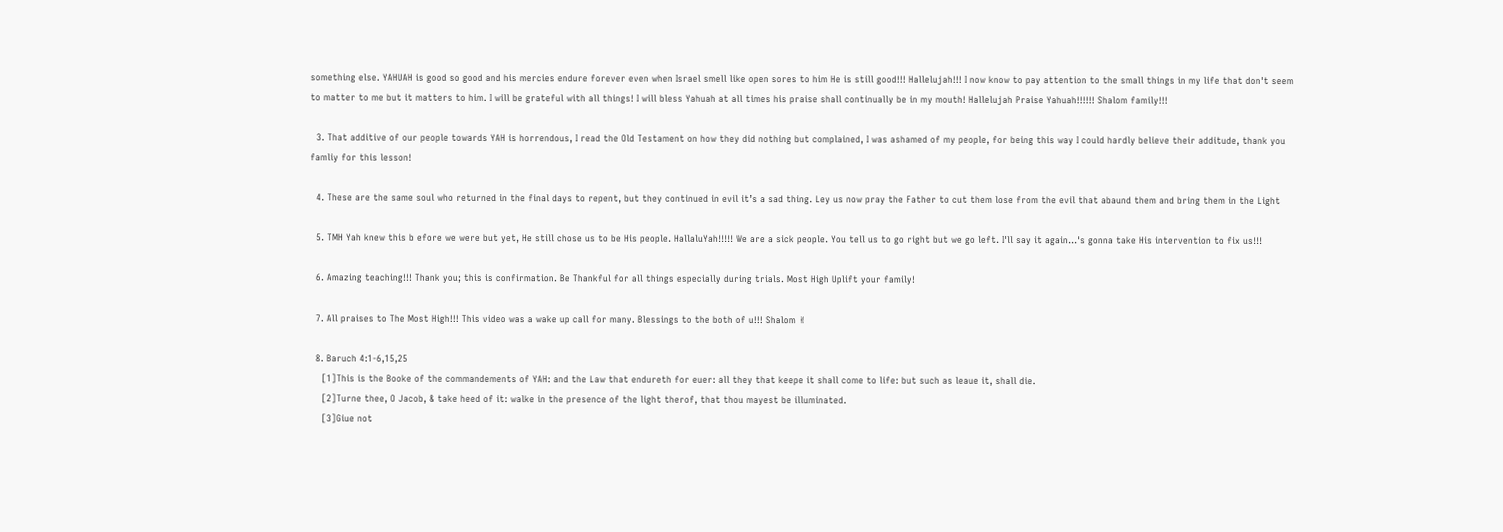something else. YAHUAH is good so good and his mercies endure forever even when Israel smell like open sores to him He is still good!!! Hallelujah!!! I now know to pay attention to the small things in my life that don't seem to matter to me but it matters to him. I will be grateful with all things! I will bless Yahuah at all times his praise shall continually be in my mouth! Hallelujah Praise Yahuah!!!!!! Shalom family!!!

  3. That additive of our people towards YAH is horrendous, I read the Old Testament on how they did nothing but complained, I was ashamed of my people, for being this way I could hardly believe their additude, thank you famliy for this lesson!

  4. These are the same soul who returned in the final days to repent, but they continued in evil it’s a sad thing. Ley us now pray the Father to cut them lose from the evil that abaund them and bring them in the Light

  5. TMH Yah knew this b efore we were but yet, He still chose us to be His people. HallaluYah!!!!! We are a sick people. You tell us to go right but we go left. I'll say it again…'s gonna take His intervention to fix us!!!

  6. Amazing teaching!!! Thank you; this is confirmation. Be Thankful for all things especially during trials. Most High Uplift your family!

  7. All praises to The Most High!!! This video was a wake up call for many. Blessings to the both of u!!! Shalom ✌

  8. Baruch 4:1-6,15,25
    [1]This is the Booke of the commandements of YAH: and the Law that endureth for euer: all they that keepe it shall come to life: but such as leaue it, shall die.
    [2]Turne thee, O Jacob, & take heed of it: walke in the presence of the light therof, that thou mayest be illuminated.
    [3]Giue not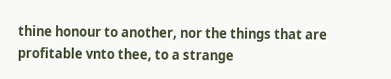thine honour to another, nor the things that are profitable vnto thee, to a strange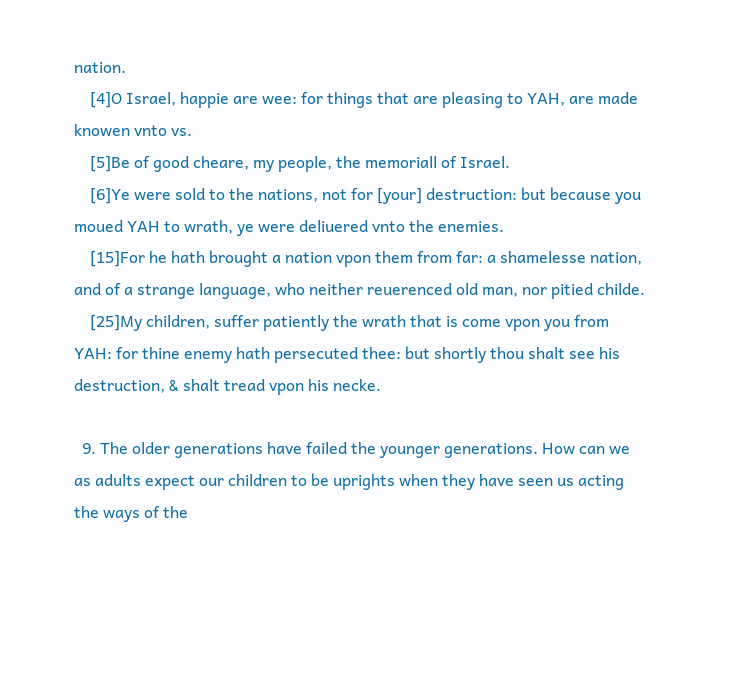nation.
    [4]O Israel, happie are wee: for things that are pleasing to YAH, are made knowen vnto vs.
    [5]Be of good cheare, my people, the memoriall of Israel.
    [6]Ye were sold to the nations, not for [your] destruction: but because you moued YAH to wrath, ye were deliuered vnto the enemies.
    [15]For he hath brought a nation vpon them from far: a shamelesse nation, and of a strange language, who neither reuerenced old man, nor pitied childe.
    [25]My children, suffer patiently the wrath that is come vpon you from YAH: for thine enemy hath persecuted thee: but shortly thou shalt see his destruction, & shalt tread vpon his necke.

  9. The older generations have failed the younger generations. How can we as adults expect our children to be uprights when they have seen us acting the ways of the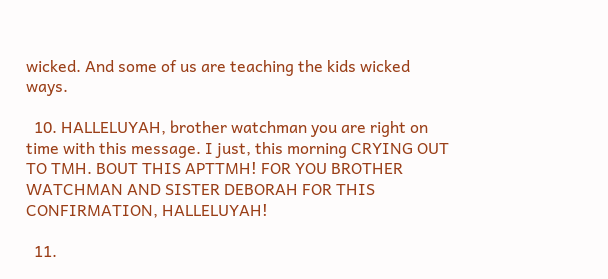wicked. And some of us are teaching the kids wicked ways.

  10. HALLELUYAH, brother watchman you are right on time with this message. I just, this morning CRYING OUT TO TMH. BOUT THIS APTTMH! FOR YOU BROTHER WATCHMAN AND SISTER DEBORAH FOR THIS CONFIRMATION, HALLELUYAH!

  11.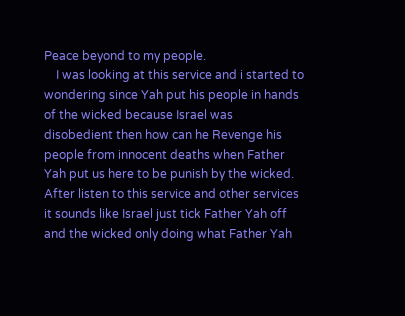Peace beyond to my people.
    I was looking at this service and i started to wondering since Yah put his people in hands of the wicked because Israel was disobedient then how can he Revenge his people from innocent deaths when Father Yah put us here to be punish by the wicked. After listen to this service and other services it sounds like Israel just tick Father Yah off and the wicked only doing what Father Yah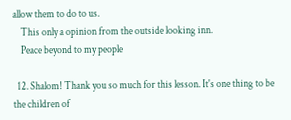allow them to do to us.
    This only a opinion from the outside looking inn.
    Peace beyond to my people

  12. Shalom! Thank you so much for this lesson. It's one thing to be the children of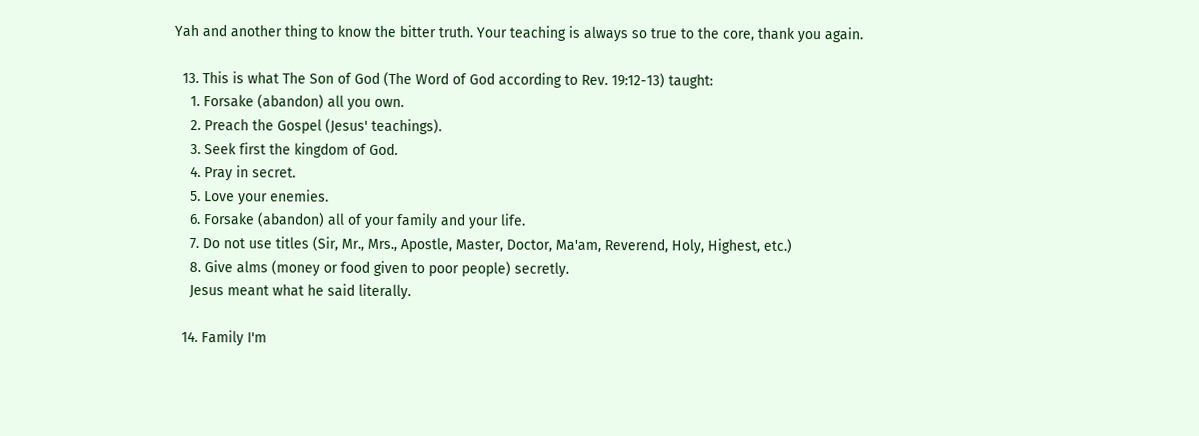Yah and another thing to know the bitter truth. Your teaching is always so true to the core, thank you again.

  13. This is what The Son of God (The Word of God according to Rev. 19:12-13) taught:
    1. Forsake (abandon) all you own.
    2. Preach the Gospel (Jesus' teachings).
    3. Seek first the kingdom of God.
    4. Pray in secret.
    5. Love your enemies.
    6. Forsake (abandon) all of your family and your life.
    7. Do not use titles (Sir, Mr., Mrs., Apostle, Master, Doctor, Ma'am, Reverend, Holy, Highest, etc.)
    8. Give alms (money or food given to poor people) secretly.
    Jesus meant what he said literally.

  14. Family I'm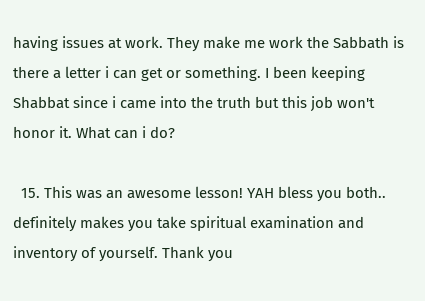having issues at work. They make me work the Sabbath is there a letter i can get or something. I been keeping Shabbat since i came into the truth but this job won't honor it. What can i do?

  15. This was an awesome lesson! YAH bless you both.. definitely makes you take spiritual examination and inventory of yourself. Thank you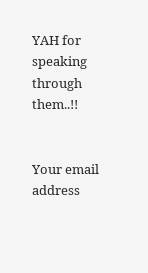YAH for speaking through them..!!


Your email address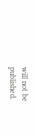will not be published.